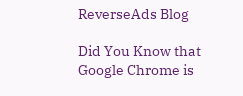ReverseAds Blog

Did You Know that Google Chrome is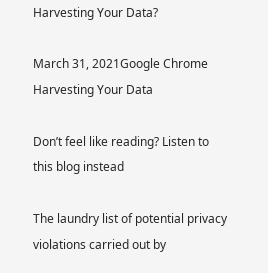Harvesting Your Data?

March 31, 2021Google Chrome Harvesting Your Data

Don’t feel like reading? Listen to this blog instead

The laundry list of potential privacy violations carried out by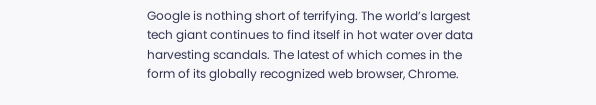Google is nothing short of terrifying. The world’s largest tech giant continues to find itself in hot water over data harvesting scandals. The latest of which comes in the form of its globally recognized web browser, Chrome.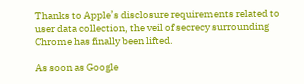Thanks to Apple’s disclosure requirements related to user data collection, the veil of secrecy surrounding Chrome has finally been lifted.

As soon as Google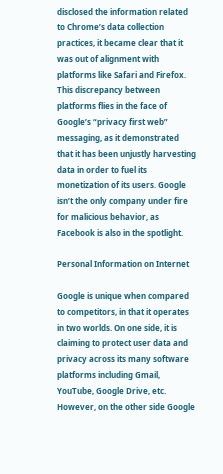disclosed the information related to Chrome’s data collection practices, it became clear that it was out of alignment with platforms like Safari and Firefox. This discrepancy between platforms flies in the face of Google’s “privacy first web” messaging, as it demonstrated that it has been unjustly harvesting data in order to fuel its monetization of its users. Google isn’t the only company under fire for malicious behavior, as Facebook is also in the spotlight.

Personal Information on Internet

Google is unique when compared to competitors, in that it operates in two worlds. On one side, it is claiming to protect user data and privacy across its many software platforms including Gmail, YouTube, Google Drive, etc. However, on the other side Google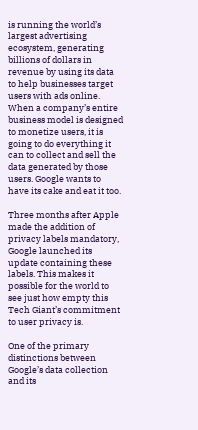is running the world’s largest advertising ecosystem, generating billions of dollars in revenue by using its data to help businesses target users with ads online. When a company’s entire business model is designed to monetize users, it is going to do everything it can to collect and sell the data generated by those users. Google wants to have its cake and eat it too.

Three months after Apple made the addition of privacy labels mandatory, Google launched its update containing these labels. This makes it possible for the world to see just how empty this Tech Giant’s commitment to user privacy is.

One of the primary distinctions between Google’s data collection and its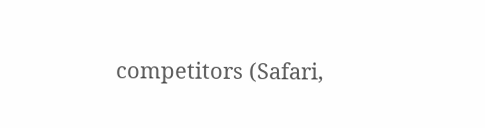competitors (Safari,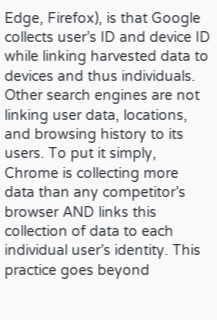Edge, Firefox), is that Google collects user’s ID and device ID while linking harvested data to devices and thus individuals. Other search engines are not linking user data, locations, and browsing history to its users. To put it simply, Chrome is collecting more data than any competitor’s browser AND links this collection of data to each individual user’s identity. This practice goes beyond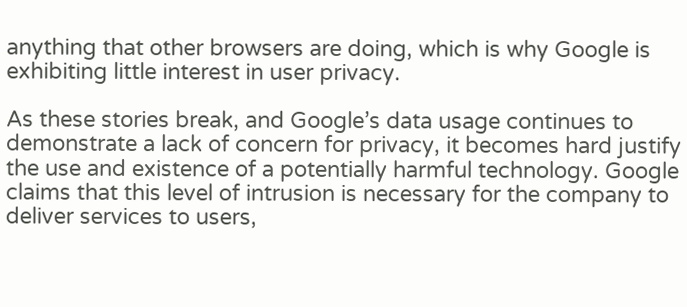anything that other browsers are doing, which is why Google is exhibiting little interest in user privacy.

As these stories break, and Google’s data usage continues to demonstrate a lack of concern for privacy, it becomes hard justify the use and existence of a potentially harmful technology. Google claims that this level of intrusion is necessary for the company to deliver services to users,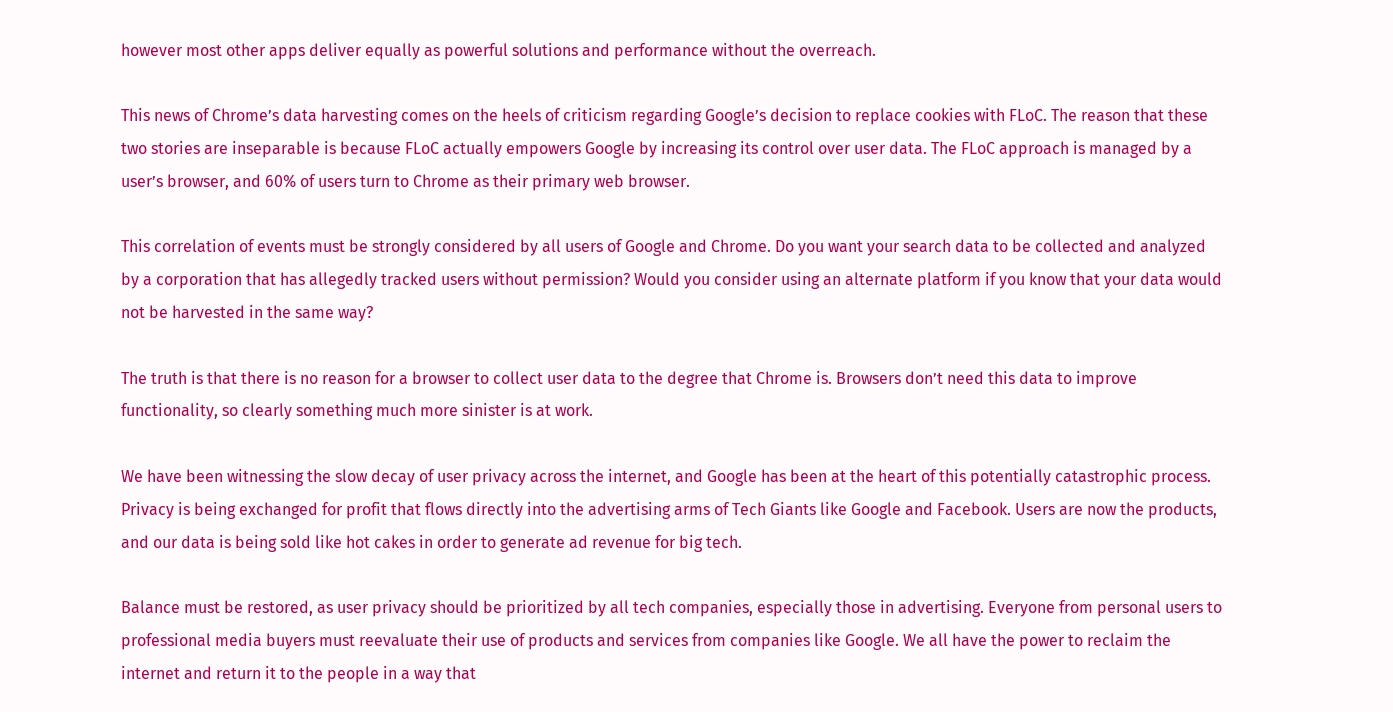however most other apps deliver equally as powerful solutions and performance without the overreach.

This news of Chrome’s data harvesting comes on the heels of criticism regarding Google’s decision to replace cookies with FLoC. The reason that these two stories are inseparable is because FLoC actually empowers Google by increasing its control over user data. The FLoC approach is managed by a user’s browser, and 60% of users turn to Chrome as their primary web browser.

This correlation of events must be strongly considered by all users of Google and Chrome. Do you want your search data to be collected and analyzed by a corporation that has allegedly tracked users without permission? Would you consider using an alternate platform if you know that your data would not be harvested in the same way?

The truth is that there is no reason for a browser to collect user data to the degree that Chrome is. Browsers don’t need this data to improve functionality, so clearly something much more sinister is at work.

We have been witnessing the slow decay of user privacy across the internet, and Google has been at the heart of this potentially catastrophic process. Privacy is being exchanged for profit that flows directly into the advertising arms of Tech Giants like Google and Facebook. Users are now the products, and our data is being sold like hot cakes in order to generate ad revenue for big tech.

Balance must be restored, as user privacy should be prioritized by all tech companies, especially those in advertising. Everyone from personal users to professional media buyers must reevaluate their use of products and services from companies like Google. We all have the power to reclaim the internet and return it to the people in a way that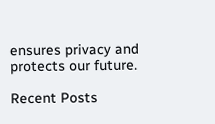ensures privacy and protects our future.

Recent Posts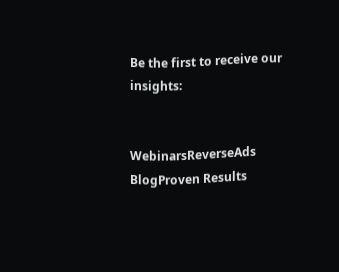Be the first to receive our insights:


WebinarsReverseAds BlogProven Results